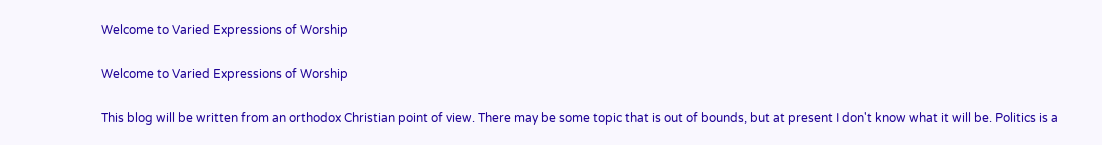Welcome to Varied Expressions of Worship

Welcome to Varied Expressions of Worship

This blog will be written from an orthodox Christian point of view. There may be some topic that is out of bounds, but at present I don't know what it will be. Politics is a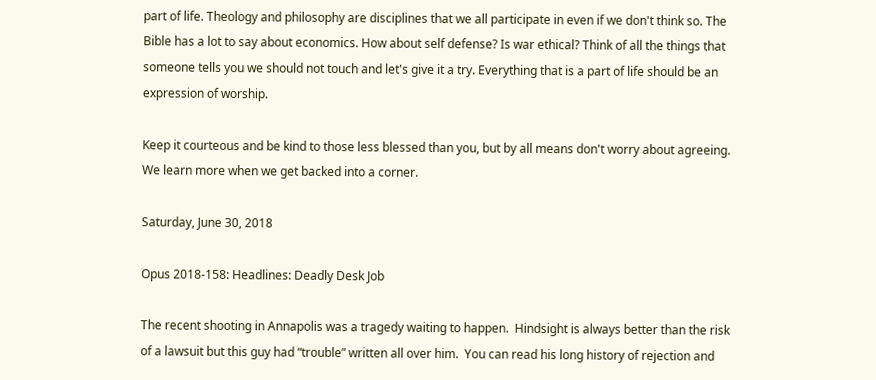part of life. Theology and philosophy are disciplines that we all participate in even if we don't think so. The Bible has a lot to say about economics. How about self defense? Is war ethical? Think of all the things that someone tells you we should not touch and let's give it a try. Everything that is a part of life should be an expression of worship.

Keep it courteous and be kind to those less blessed than you, but by all means don't worry about agreeing. We learn more when we get backed into a corner.

Saturday, June 30, 2018

Opus 2018-158: Headlines: Deadly Desk Job

The recent shooting in Annapolis was a tragedy waiting to happen.  Hindsight is always better than the risk of a lawsuit but this guy had “trouble” written all over him.  You can read his long history of rejection and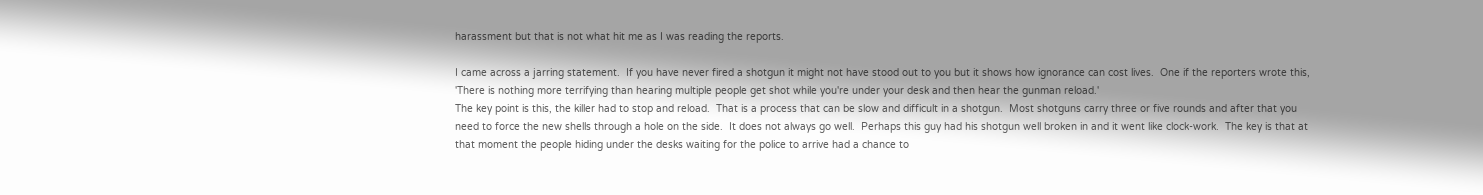harassment but that is not what hit me as I was reading the reports.

I came across a jarring statement.  If you have never fired a shotgun it might not have stood out to you but it shows how ignorance can cost lives.  One if the reporters wrote this,
'There is nothing more terrifying than hearing multiple people get shot while you're under your desk and then hear the gunman reload.'
The key point is this, the killer had to stop and reload.  That is a process that can be slow and difficult in a shotgun.  Most shotguns carry three or five rounds and after that you need to force the new shells through a hole on the side.  It does not always go well.  Perhaps this guy had his shotgun well broken in and it went like clock-work.  The key is that at that moment the people hiding under the desks waiting for the police to arrive had a chance to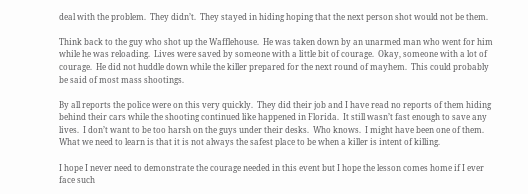deal with the problem.  They didn’t.  They stayed in hiding hoping that the next person shot would not be them.

Think back to the guy who shot up the Wafflehouse.  He was taken down by an unarmed man who went for him while he was reloading.  Lives were saved by someone with a little bit of courage.  Okay, someone with a lot of courage.  He did not huddle down while the killer prepared for the next round of mayhem.  This could probably be said of most mass shootings.

By all reports the police were on this very quickly.  They did their job and I have read no reports of them hiding behind their cars while the shooting continued like happened in Florida.  It still wasn’t fast enough to save any lives.  I don’t want to be too harsh on the guys under their desks.  Who knows.  I might have been one of them.  What we need to learn is that it is not always the safest place to be when a killer is intent of killing.

I hope I never need to demonstrate the courage needed in this event but I hope the lesson comes home if I ever face such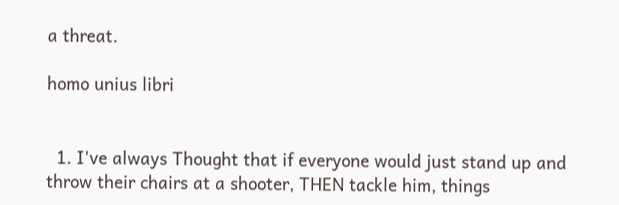a threat.

homo unius libri


  1. I've always Thought that if everyone would just stand up and throw their chairs at a shooter, THEN tackle him, things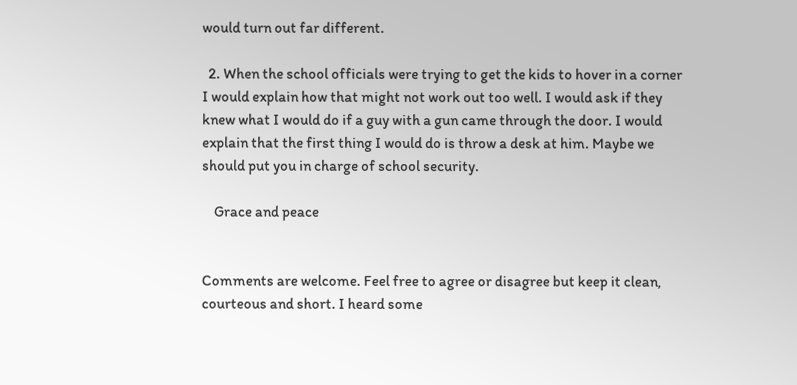would turn out far different.

  2. When the school officials were trying to get the kids to hover in a corner I would explain how that might not work out too well. I would ask if they knew what I would do if a guy with a gun came through the door. I would explain that the first thing I would do is throw a desk at him. Maybe we should put you in charge of school security.

    Grace and peace


Comments are welcome. Feel free to agree or disagree but keep it clean, courteous and short. I heard some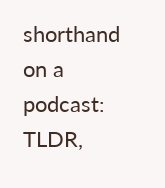shorthand on a podcast: TLDR,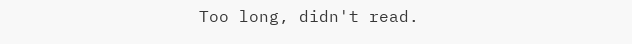Too long, didn't read.